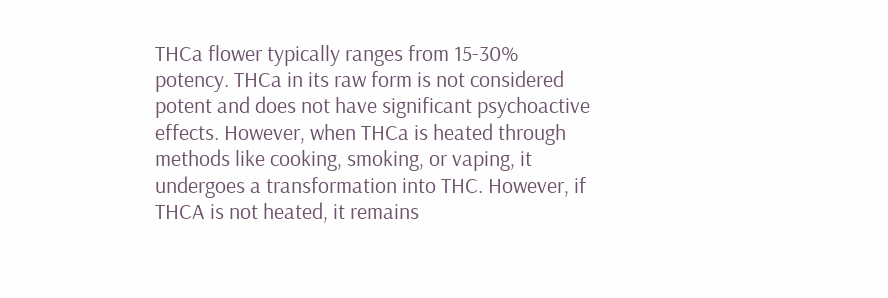THCa flower typically ranges from 15-30% potency. THCa in its raw form is not considered potent and does not have significant psychoactive effects. However, when THCa is heated through methods like cooking, smoking, or vaping, it undergoes a transformation into THC. However, if THCA is not heated, it remains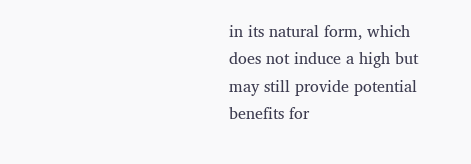in its natural form, which does not induce a high but may still provide potential benefits for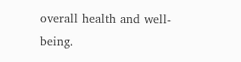overall health and well-being.